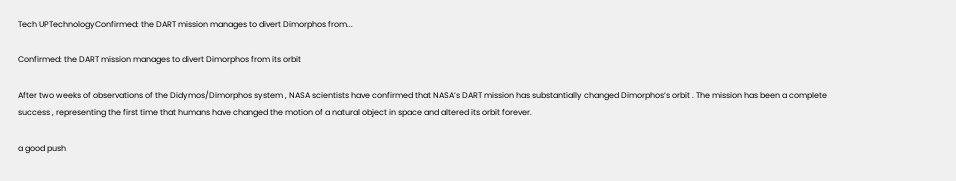Tech UPTechnologyConfirmed: the DART mission manages to divert Dimorphos from...

Confirmed: the DART mission manages to divert Dimorphos from its orbit

After two weeks of observations of the Didymos/Dimorphos system , NASA scientists have confirmed that NASA’s DART mission has substantially changed Dimorphos’s orbit . The mission has been a complete success , representing the first time that humans have changed the motion of a natural object in space and altered its orbit forever.

a good push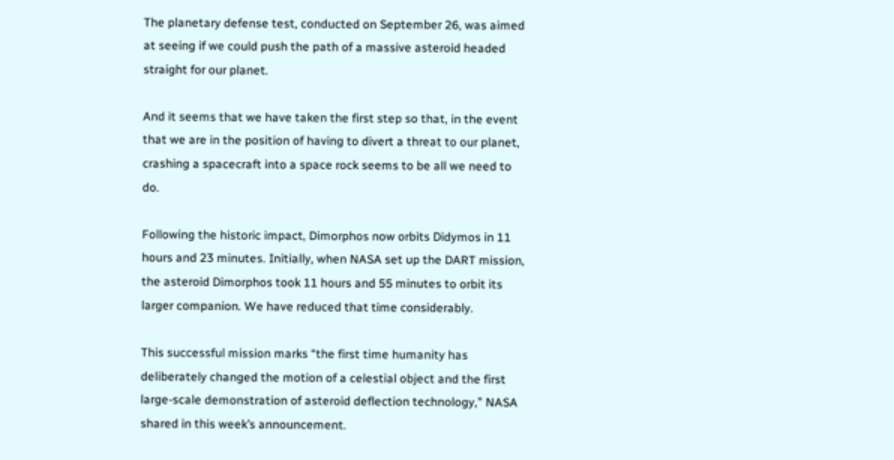The planetary defense test, conducted on September 26, was aimed at seeing if we could push the path of a massive asteroid headed straight for our planet.

And it seems that we have taken the first step so that, in the event that we are in the position of having to divert a threat to our planet, crashing a spacecraft into a space rock seems to be all we need to do.

Following the historic impact, Dimorphos now orbits Didymos in 11 hours and 23 minutes. Initially, when NASA set up the DART mission, the asteroid Dimorphos took 11 hours and 55 minutes to orbit its larger companion. We have reduced that time considerably.

This successful mission marks “the first time humanity has deliberately changed the motion of a celestial object and the first large-scale demonstration of asteroid deflection technology,” NASA shared in this week’s announcement.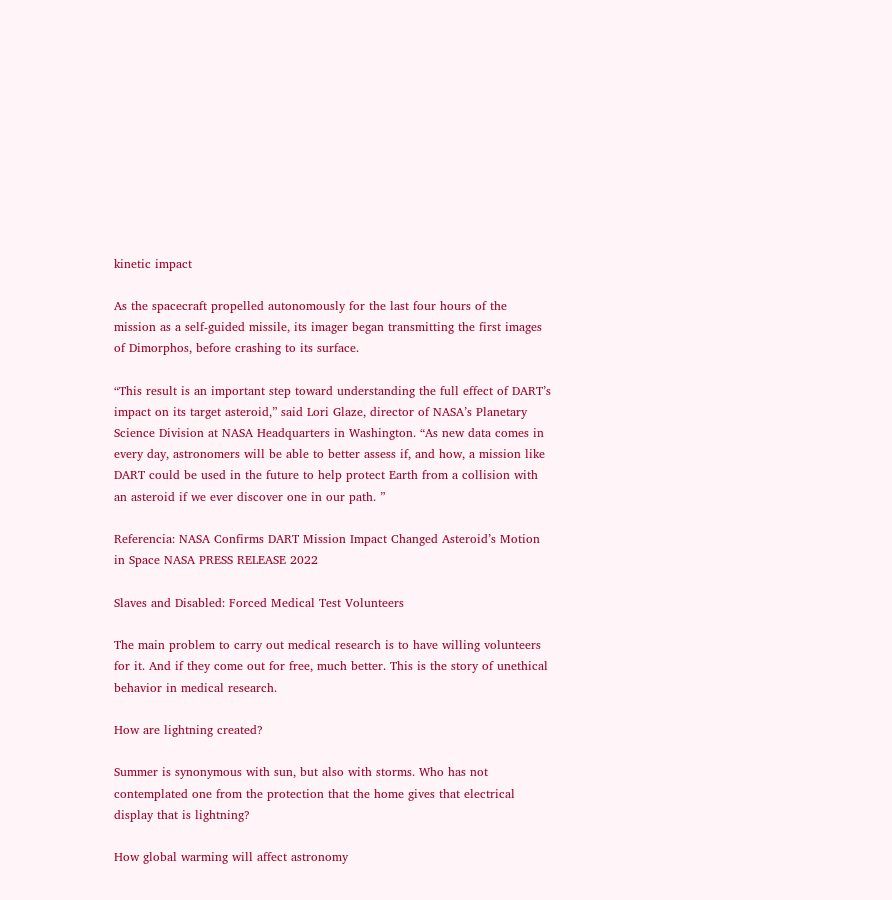kinetic impact

As the spacecraft propelled autonomously for the last four hours of the mission as a self-guided missile, its imager began transmitting the first images of Dimorphos, before crashing to its surface.

“This result is an important step toward understanding the full effect of DART’s impact on its target asteroid,” said Lori Glaze, director of NASA’s Planetary Science Division at NASA Headquarters in Washington. “As new data comes in every day, astronomers will be able to better assess if, and how, a mission like DART could be used in the future to help protect Earth from a collision with an asteroid if we ever discover one in our path. ”

Referencia: NASA Confirms DART Mission Impact Changed Asteroid’s Motion in Space NASA PRESS RELEASE 2022

Slaves and Disabled: Forced Medical Test Volunteers

The main problem to carry out medical research is to have willing volunteers for it. And if they come out for free, much better. This is the story of unethical behavior in medical research.

How are lightning created?

Summer is synonymous with sun, but also with storms. Who has not contemplated one from the protection that the home gives that electrical display that is lightning?

How global warming will affect astronomy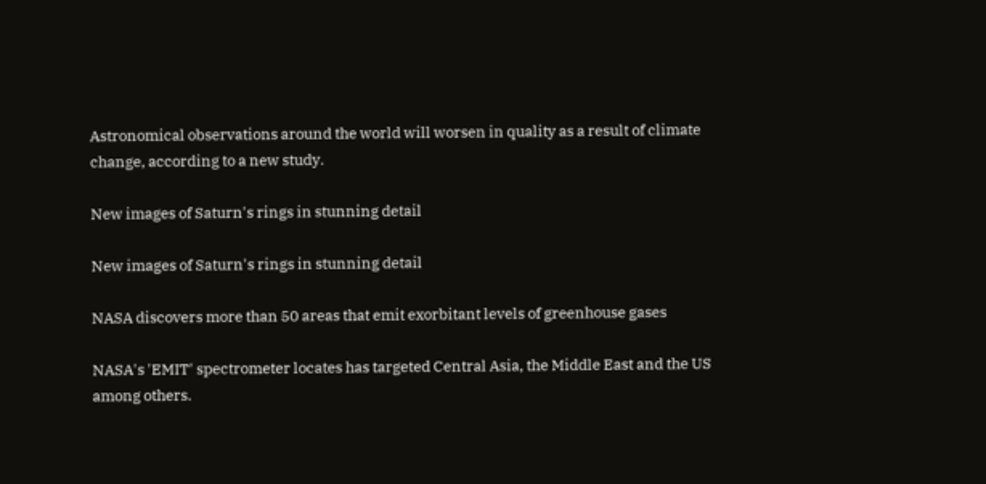Astronomical observations around the world will worsen in quality as a result of climate change, according to a new study.

New images of Saturn's rings in stunning detail

New images of Saturn's rings in stunning detail

NASA discovers more than 50 areas that emit exorbitant levels of greenhouse gases

NASA's 'EMIT' spectrometer locates has targeted Central Asia, the Middle East and the US among others.